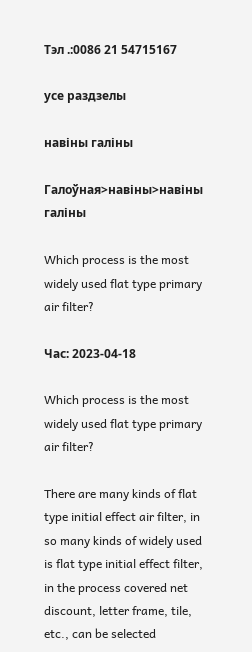Тэл .:0086 21 54715167

усе раздзелы

навіны галіны

Галоўная>навіны>навіны галіны

Which process is the most widely used flat type primary air filter?

Час: 2023-04-18

Which process is the most widely used flat type primary air filter?

There are many kinds of flat type initial effect air filter, in so many kinds of widely used is flat type initial effect filter, in the process covered net discount, letter frame, tile, etc., can be selected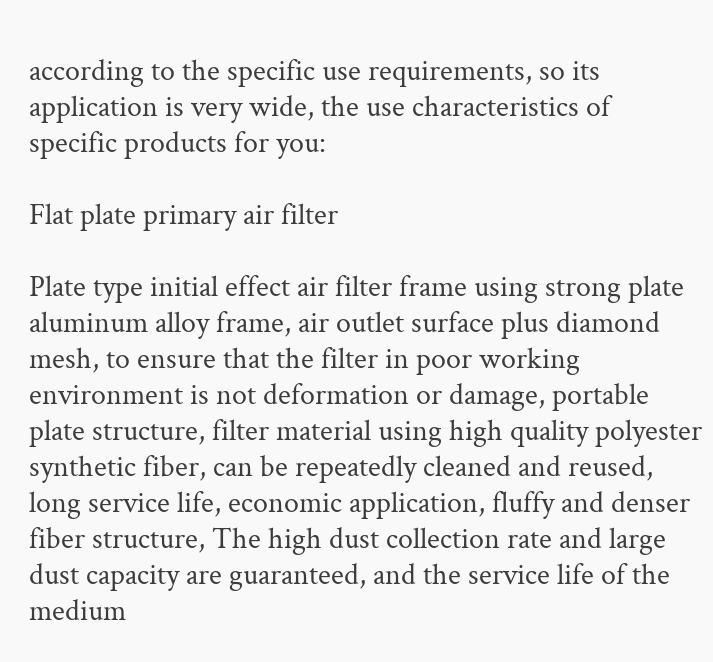according to the specific use requirements, so its application is very wide, the use characteristics of specific products for you:

Flat plate primary air filter

Plate type initial effect air filter frame using strong plate aluminum alloy frame, air outlet surface plus diamond mesh, to ensure that the filter in poor working environment is not deformation or damage, portable plate structure, filter material using high quality polyester synthetic fiber, can be repeatedly cleaned and reused, long service life, economic application, fluffy and denser fiber structure, The high dust collection rate and large dust capacity are guaranteed, and the service life of the medium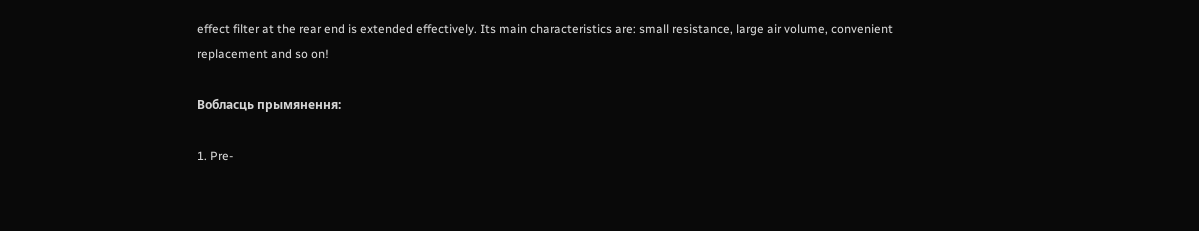effect filter at the rear end is extended effectively. Its main characteristics are: small resistance, large air volume, convenient replacement and so on!

Вобласць прымянення:

1. Pre-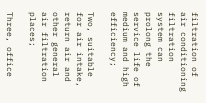filtration of air conditioning filtration system can prolong the service life of medium and high efficiency;

Two, suitable for air intake, return air and other general air filtration places;

Three, office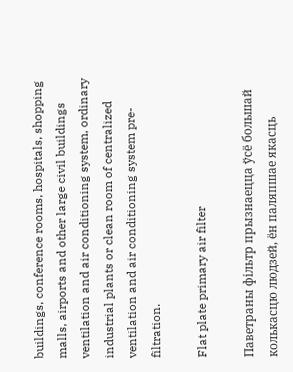buildings, conference rooms, hospitals, shopping malls, airports and other large civil buildings ventilation and air conditioning system, ordinary industrial plants or clean room of centralized ventilation and air conditioning system pre-filtration.

Flat plate primary air filter

Паветраны фільтр прызнаецца ўсё большай колькасцю людзей, ён паляпшае якасць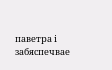паветра і забяспечвае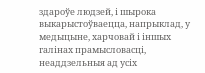здароўе людзей, і шырока выкарыстоўваецца, напрыклад, у медыцыне, харчовай і іншых галінах прамысловасці, неаддзельныя ад усіх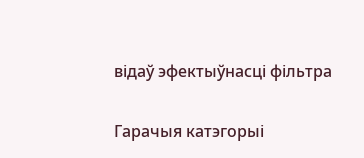відаў эфектыўнасці фільтра

Гарачыя катэгорыі